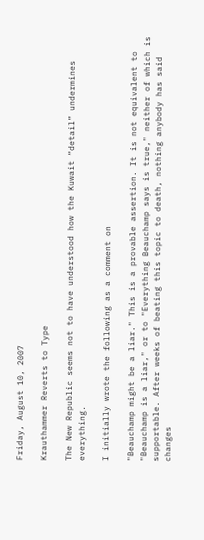Friday, August 10, 2007

Krauthammer Reverts to Type

The New Republic seems not to have understood how the Kuwait “detail” undermines everything.

I initially wrote the following as a comment on

"Beauchamp might be a liar." This is a provable assertion. It is not equivalent to "Beauchamp is a liar," or to "Everything Beauchamp says is true," neither of which is supportable. After weeks of beating this topic to death, nothing anybody has said changes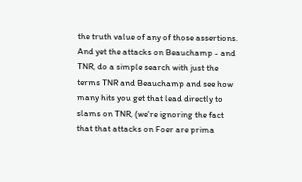the truth value of any of those assertions. And yet the attacks on Beauchamp - and TNR, do a simple search with just the terms TNR and Beauchamp and see how many hits you get that lead directly to slams on TNR, (we're ignoring the fact that that attacks on Foer are prima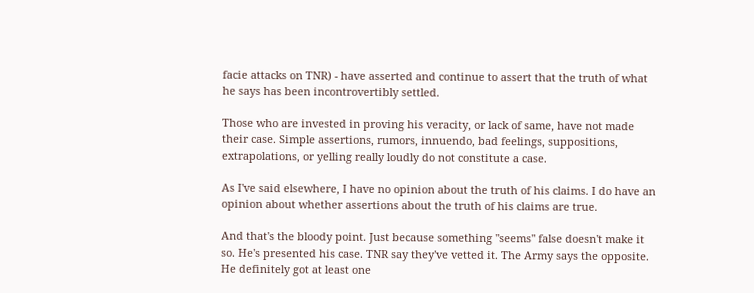facie attacks on TNR) - have asserted and continue to assert that the truth of what he says has been incontrovertibly settled.

Those who are invested in proving his veracity, or lack of same, have not made their case. Simple assertions, rumors, innuendo, bad feelings, suppositions, extrapolations, or yelling really loudly do not constitute a case.

As I've said elsewhere, I have no opinion about the truth of his claims. I do have an opinion about whether assertions about the truth of his claims are true.

And that's the bloody point. Just because something "seems" false doesn't make it so. He's presented his case. TNR say they've vetted it. The Army says the opposite. He definitely got at least one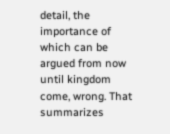detail, the importance of which can be argued from now until kingdom come, wrong. That summarizes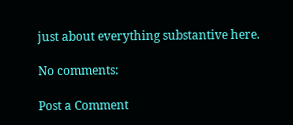just about everything substantive here.

No comments:

Post a Comment